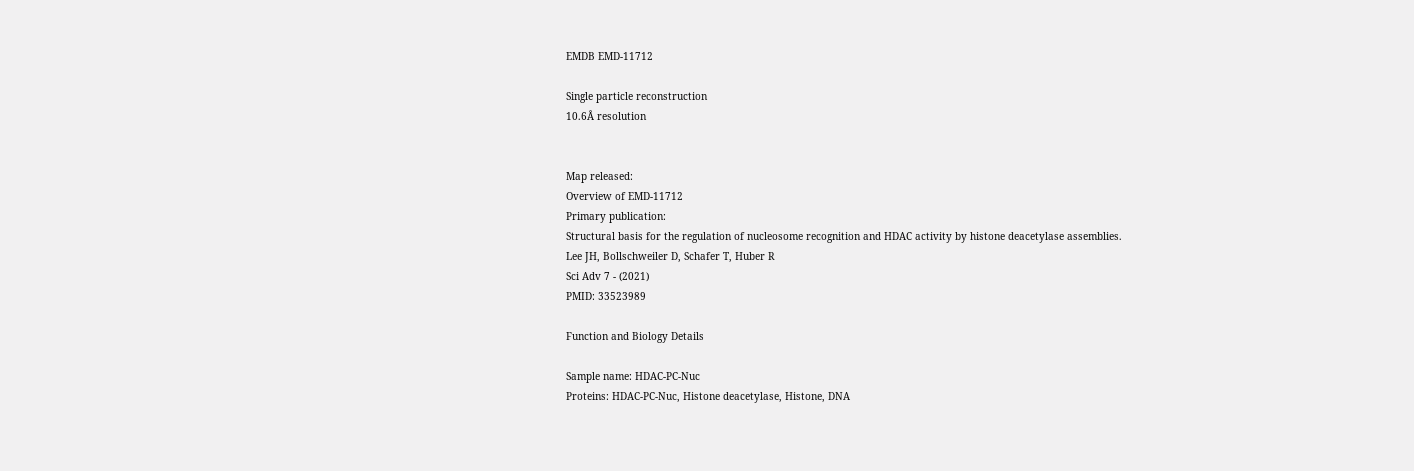EMDB EMD-11712

Single particle reconstruction
10.6Å resolution


Map released:
Overview of EMD-11712
Primary publication:
Structural basis for the regulation of nucleosome recognition and HDAC activity by histone deacetylase assemblies.
Lee JH, Bollschweiler D, Schafer T, Huber R
Sci Adv 7 - (2021)
PMID: 33523989

Function and Biology Details

Sample name: HDAC-PC-Nuc
Proteins: HDAC-PC-Nuc, Histone deacetylase, Histone, DNA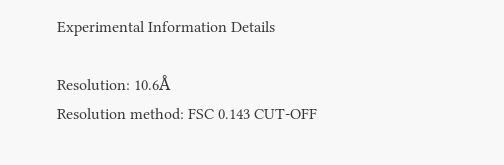Experimental Information Details

Resolution: 10.6Å
Resolution method: FSC 0.143 CUT-OFF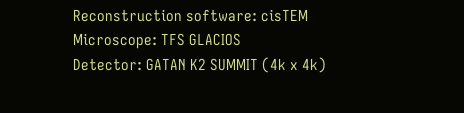Reconstruction software: cisTEM
Microscope: TFS GLACIOS
Detector: GATAN K2 SUMMIT (4k x 4k)